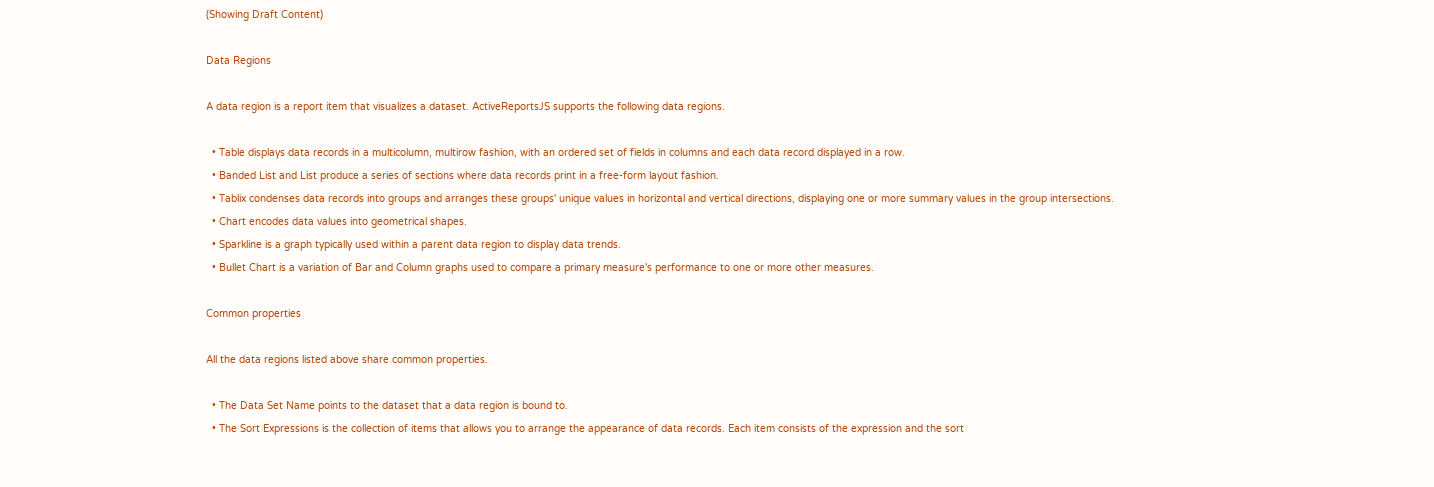(Showing Draft Content)

Data Regions

A data region is a report item that visualizes a dataset. ActiveReportsJS supports the following data regions.

  • Table displays data records in a multicolumn, multirow fashion, with an ordered set of fields in columns and each data record displayed in a row.
  • Banded List and List produce a series of sections where data records print in a free-form layout fashion.
  • Tablix condenses data records into groups and arranges these groups' unique values in horizontal and vertical directions, displaying one or more summary values in the group intersections.
  • Chart encodes data values into geometrical shapes.
  • Sparkline is a graph typically used within a parent data region to display data trends.
  • Bullet Chart is a variation of Bar and Column graphs used to compare a primary measure's performance to one or more other measures.

Common properties

All the data regions listed above share common properties.

  • The Data Set Name points to the dataset that a data region is bound to.
  • The Sort Expressions is the collection of items that allows you to arrange the appearance of data records. Each item consists of the expression and the sort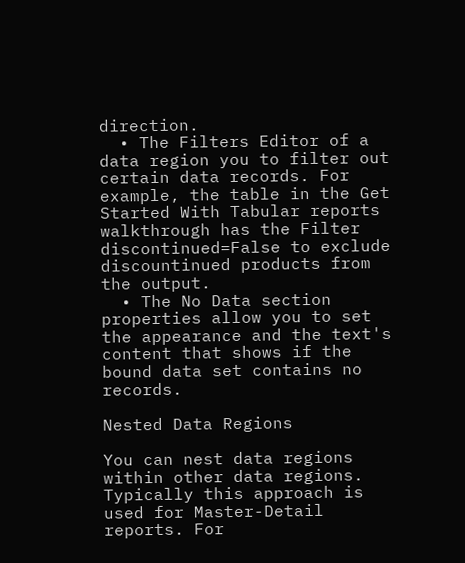direction.
  • The Filters Editor of a data region you to filter out certain data records. For example, the table in the Get Started With Tabular reports walkthrough has the Filter discontinued=False to exclude discountinued products from the output.
  • The No Data section properties allow you to set the appearance and the text's content that shows if the bound data set contains no records.

Nested Data Regions

You can nest data regions within other data regions. Typically this approach is used for Master-Detail reports. For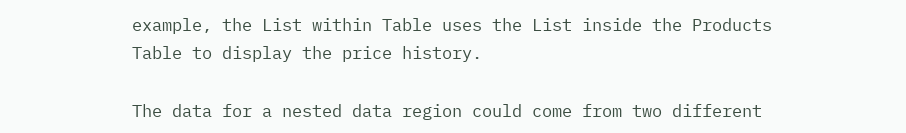example, the List within Table uses the List inside the Products Table to display the price history.

The data for a nested data region could come from two different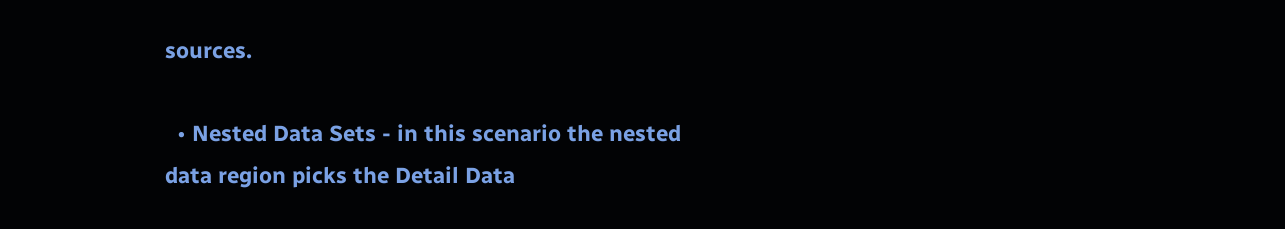sources.

  • Nested Data Sets - in this scenario the nested data region picks the Detail Data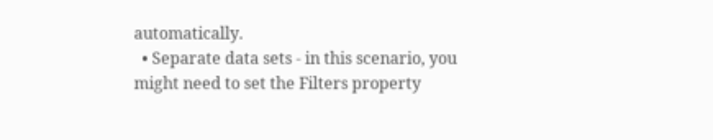automatically.
  • Separate data sets - in this scenario, you might need to set the Filters property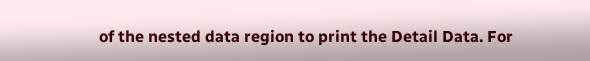of the nested data region to print the Detail Data. For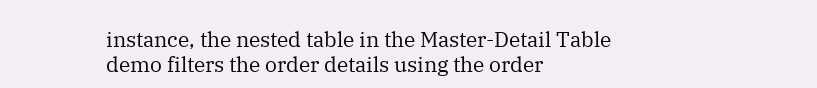instance, the nested table in the Master-Detail Table demo filters the order details using the order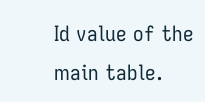Id value of the main table.